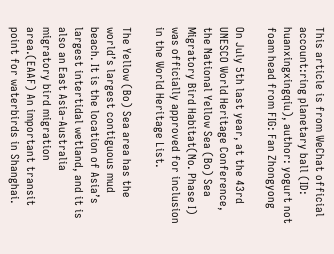This article is from WeChat official account:ring planetary ball (ID: huanxingxingqiu), author: yogurt not foam head from FIG: Fan Zhongyong

On July 5th last year, at the 43rd UNESCO World Heritage Conference, the National Yellow Sea (Bo) Sea Migratory Bird Habitat(No. Phase I) was officially approved for inclusion in the World Heritage List.

The Yellow (Bo) Sea area has the world’s largest contiguous mud beach. It is the location of Asia’s largest intertidal wetland, and it is also an East Asia-Australia migratory bird migration area.(EAAF) An important transit point for waterbirds in Shanghai.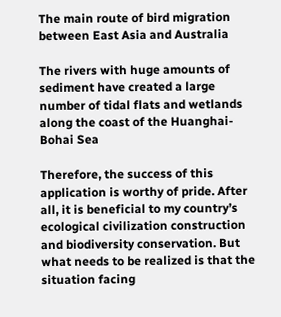The main route of bird migration between East Asia and Australia

The rivers with huge amounts of sediment have created a large number of tidal flats and wetlands along the coast of the Huanghai-Bohai Sea

Therefore, the success of this application is worthy of pride. After all, it is beneficial to my country’s ecological civilization construction and biodiversity conservation. But what needs to be realized is that the situation facing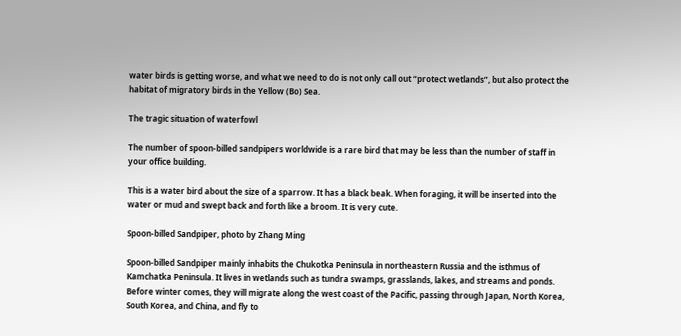water birds is getting worse, and what we need to do is not only call out “protect wetlands”, but also protect the habitat of migratory birds in the Yellow (Bo) Sea.

The tragic situation of waterfowl

The number of spoon-billed sandpipers worldwide is a rare bird that may be less than the number of staff in your office building.

This is a water bird about the size of a sparrow. It has a black beak. When foraging, it will be inserted into the water or mud and swept back and forth like a broom. It is very cute.

Spoon-billed Sandpiper, photo by Zhang Ming

Spoon-billed Sandpiper mainly inhabits the Chukotka Peninsula in northeastern Russia and the isthmus of Kamchatka Peninsula. It lives in wetlands such as tundra swamps, grasslands, lakes, and streams and ponds. Before winter comes, they will migrate along the west coast of the Pacific, passing through Japan, North Korea, South Korea, and China, and fly to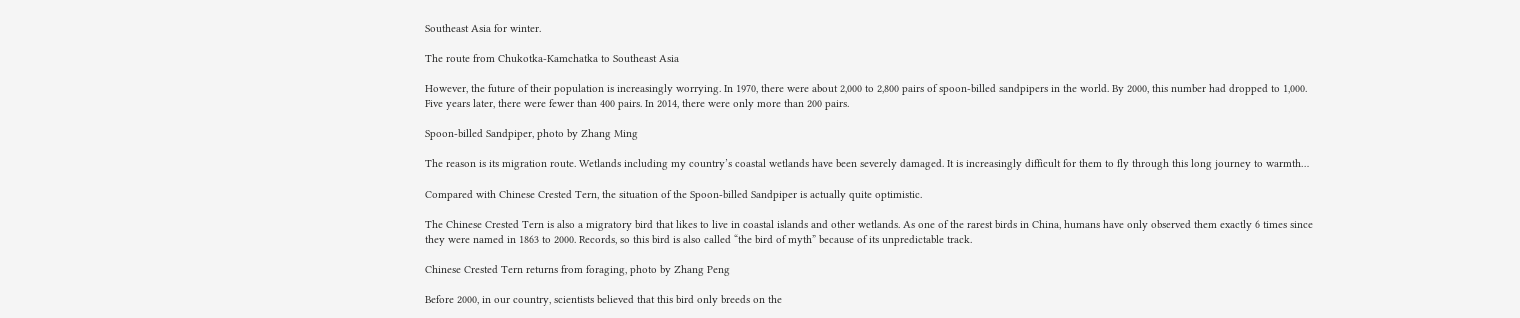Southeast Asia for winter.

The route from Chukotka-Kamchatka to Southeast Asia

However, the future of their population is increasingly worrying. In 1970, there were about 2,000 to 2,800 pairs of spoon-billed sandpipers in the world. By 2000, this number had dropped to 1,000. Five years later, there were fewer than 400 pairs. In 2014, there were only more than 200 pairs.

Spoon-billed Sandpiper, photo by Zhang Ming

The reason is its migration route. Wetlands including my country’s coastal wetlands have been severely damaged. It is increasingly difficult for them to fly through this long journey to warmth…

Compared with Chinese Crested Tern, the situation of the Spoon-billed Sandpiper is actually quite optimistic.

The Chinese Crested Tern is also a migratory bird that likes to live in coastal islands and other wetlands. As one of the rarest birds in China, humans have only observed them exactly 6 times since they were named in 1863 to 2000. Records, so this bird is also called “the bird of myth” because of its unpredictable track.

Chinese Crested Tern returns from foraging, photo by Zhang Peng

Before 2000, in our country, scientists believed that this bird only breeds on the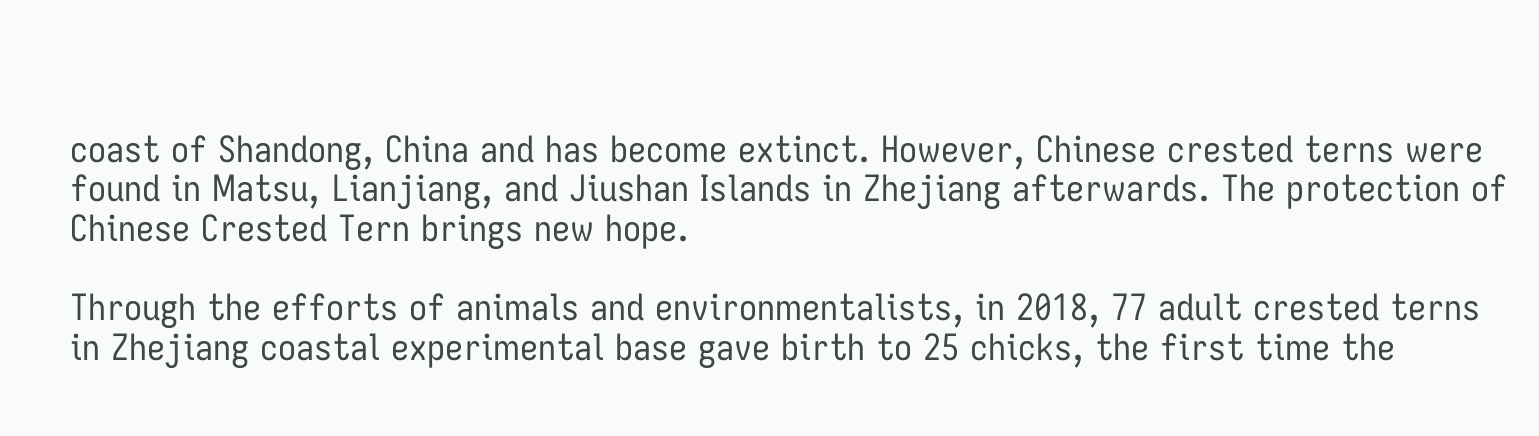coast of Shandong, China and has become extinct. However, Chinese crested terns were found in Matsu, Lianjiang, and Jiushan Islands in Zhejiang afterwards. The protection of Chinese Crested Tern brings new hope.

Through the efforts of animals and environmentalists, in 2018, 77 adult crested terns in Zhejiang coastal experimental base gave birth to 25 chicks, the first time the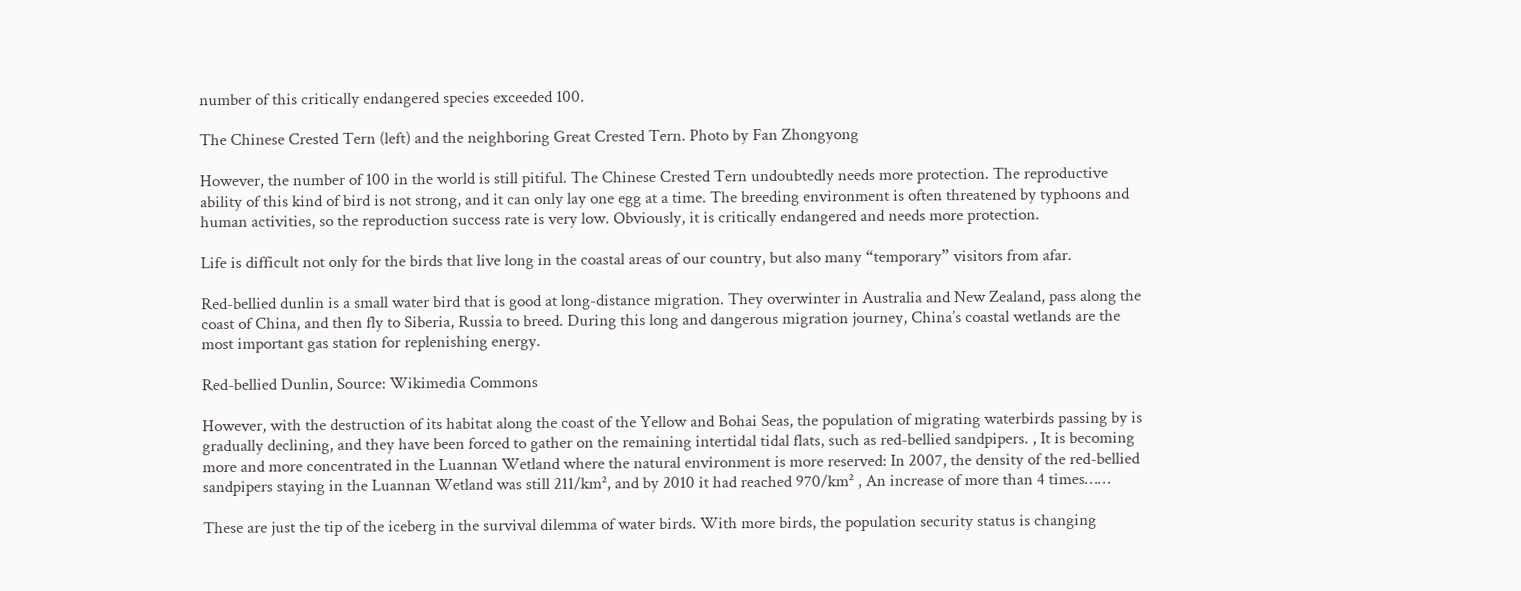number of this critically endangered species exceeded 100.

The Chinese Crested Tern (left) and the neighboring Great Crested Tern. Photo by Fan Zhongyong

However, the number of 100 in the world is still pitiful. The Chinese Crested Tern undoubtedly needs more protection. The reproductive ability of this kind of bird is not strong, and it can only lay one egg at a time. The breeding environment is often threatened by typhoons and human activities, so the reproduction success rate is very low. Obviously, it is critically endangered and needs more protection.

Life is difficult not only for the birds that live long in the coastal areas of our country, but also many “temporary” visitors from afar.

Red-bellied dunlin is a small water bird that is good at long-distance migration. They overwinter in Australia and New Zealand, pass along the coast of China, and then fly to Siberia, Russia to breed. During this long and dangerous migration journey, China’s coastal wetlands are the most important gas station for replenishing energy.

Red-bellied Dunlin, Source: Wikimedia Commons

However, with the destruction of its habitat along the coast of the Yellow and Bohai Seas, the population of migrating waterbirds passing by is gradually declining, and they have been forced to gather on the remaining intertidal tidal flats, such as red-bellied sandpipers. , It is becoming more and more concentrated in the Luannan Wetland where the natural environment is more reserved: In 2007, the density of the red-bellied sandpipers staying in the Luannan Wetland was still 211/km², and by 2010 it had reached 970/km² , An increase of more than 4 times……

These are just the tip of the iceberg in the survival dilemma of water birds. With more birds, the population security status is changing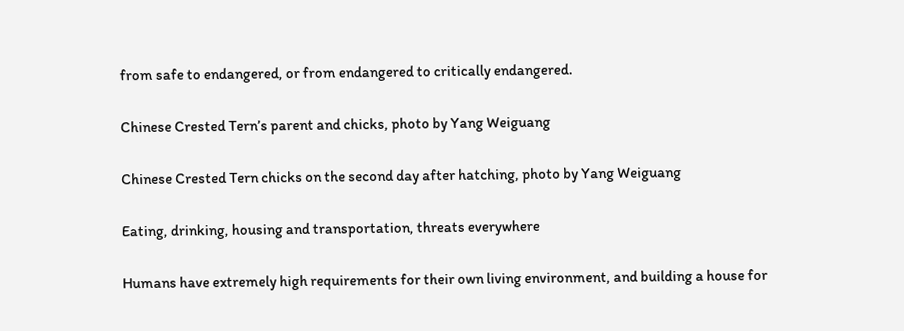from safe to endangered, or from endangered to critically endangered.

Chinese Crested Tern’s parent and chicks, photo by Yang Weiguang

Chinese Crested Tern chicks on the second day after hatching, photo by Yang Weiguang

Eating, drinking, housing and transportation, threats everywhere

Humans have extremely high requirements for their own living environment, and building a house for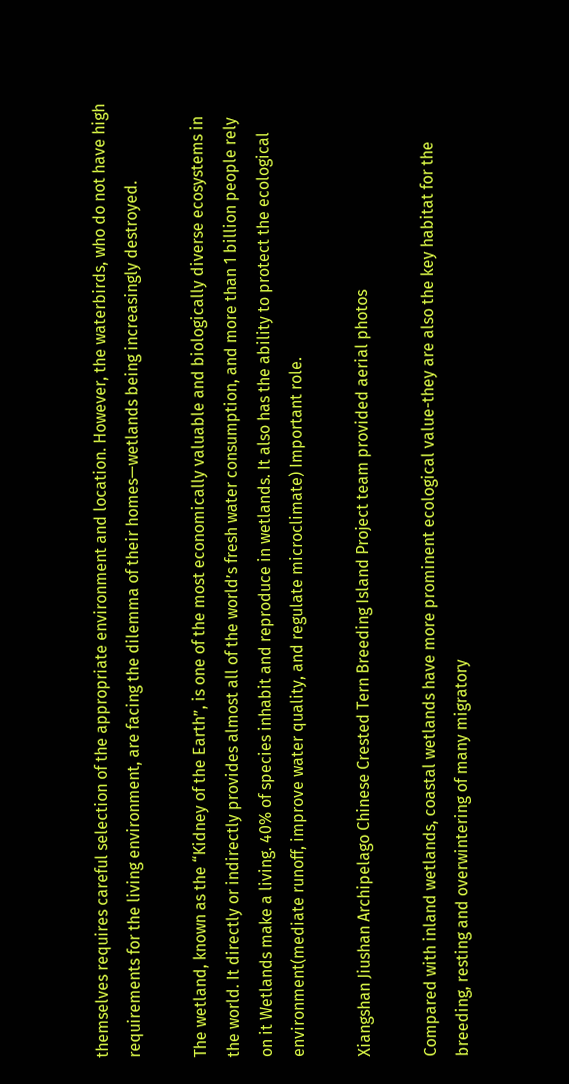themselves requires careful selection of the appropriate environment and location. However, the waterbirds, who do not have high requirements for the living environment, are facing the dilemma of their homes—wetlands being increasingly destroyed.

The wetland, known as the “Kidney of the Earth”, is one of the most economically valuable and biologically diverse ecosystems in the world. It directly or indirectly provides almost all of the world’s fresh water consumption, and more than 1 billion people rely on it Wetlands make a living. 40% of species inhabit and reproduce in wetlands. It also has the ability to protect the ecological environment(mediate runoff, improve water quality, and regulate microclimate) Important role.

Xiangshan Jiushan Archipelago Chinese Crested Tern Breeding Island Project team provided aerial photos

Compared with inland wetlands, coastal wetlands have more prominent ecological value-they are also the key habitat for the breeding, resting and overwintering of many migratory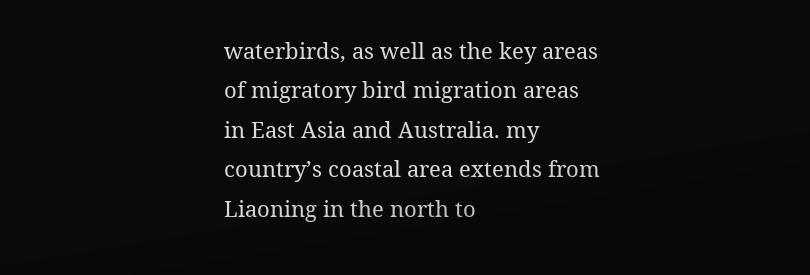waterbirds, as well as the key areas of migratory bird migration areas in East Asia and Australia. my country’s coastal area extends from Liaoning in the north to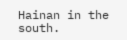Hainan in the south.